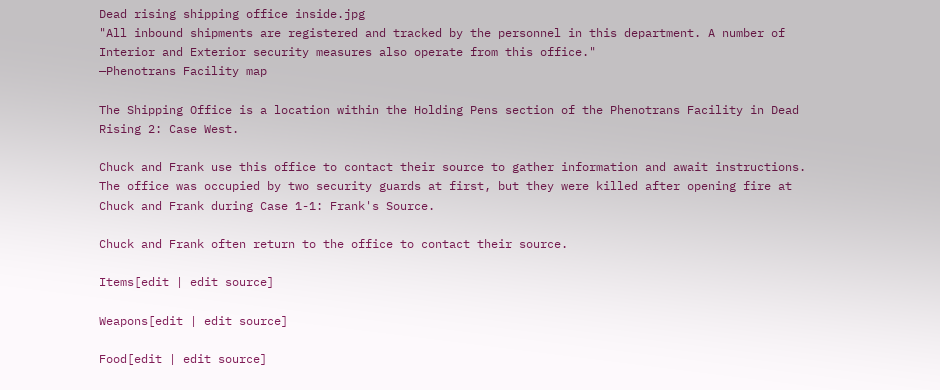Dead rising shipping office inside.jpg
"All inbound shipments are registered and tracked by the personnel in this department. A number of Interior and Exterior security measures also operate from this office."
—Phenotrans Facility map

The Shipping Office is a location within the Holding Pens section of the Phenotrans Facility in Dead Rising 2: Case West.

Chuck and Frank use this office to contact their source to gather information and await instructions. The office was occupied by two security guards at first, but they were killed after opening fire at Chuck and Frank during Case 1-1: Frank's Source.

Chuck and Frank often return to the office to contact their source.

Items[edit | edit source]

Weapons[edit | edit source]

Food[edit | edit source]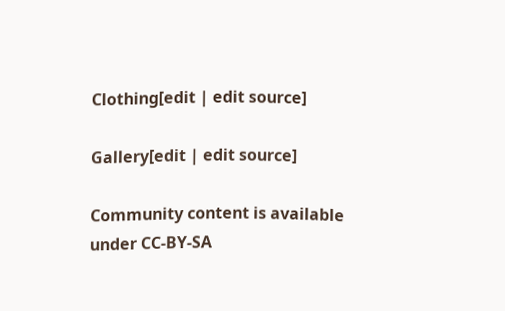Clothing[edit | edit source]

Gallery[edit | edit source]

Community content is available under CC-BY-SA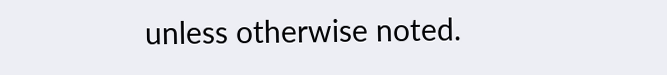unless otherwise noted.